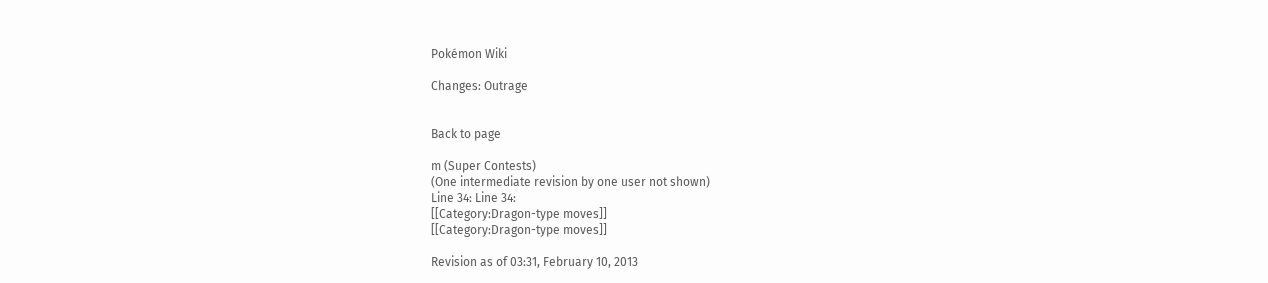Pokémon Wiki

Changes: Outrage


Back to page

m (Super Contests)
(One intermediate revision by one user not shown)
Line 34: Line 34:
[[Category:Dragon-type moves]]
[[Category:Dragon-type moves]]

Revision as of 03:31, February 10, 2013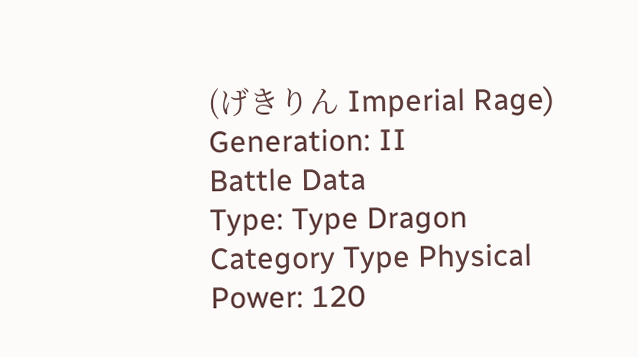(げきりん Imperial Rage)
Generation: II
Battle Data
Type: Type Dragon
Category Type Physical
Power: 120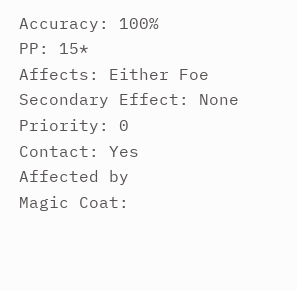Accuracy: 100%
PP: 15*
Affects: Either Foe
Secondary Effect: None
Priority: 0
Contact: Yes
Affected by
Magic Coat: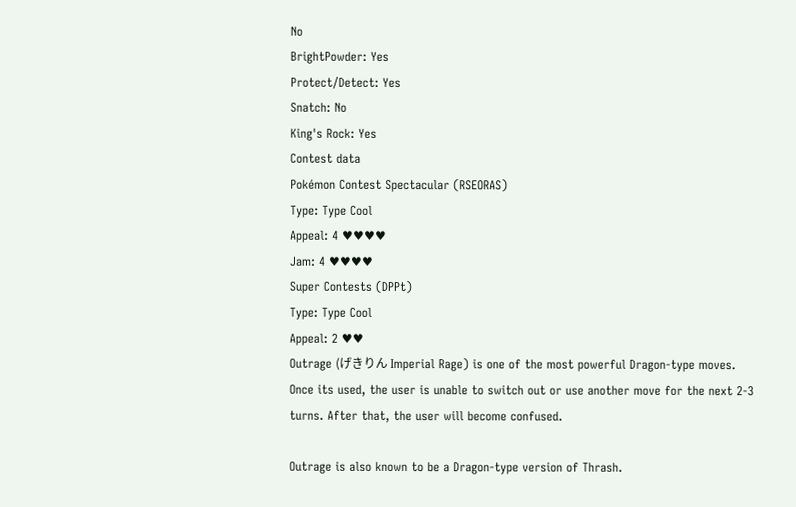No
BrightPowder: Yes
Protect/Detect: Yes
Snatch: No
King's Rock: Yes
Contest data
Pokémon Contest Spectacular (RSEORAS)
Type: Type Cool
Appeal: 4 ♥♥♥♥
Jam: 4 ♥♥♥♥
Super Contests (DPPt)
Type: Type Cool
Appeal: 2 ♥♥
Outrage (げきりん Imperial Rage) is one of the most powerful Dragon-type moves. Once its used, the user is unable to switch out or use another move for the next 2-3 turns. After that, the user will become confused.

Outrage is also known to be a Dragon-type version of Thrash.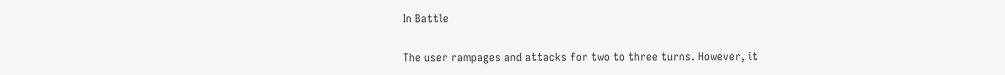In Battle

The user rampages and attacks for two to three turns. However, it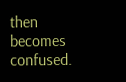then becomes confused.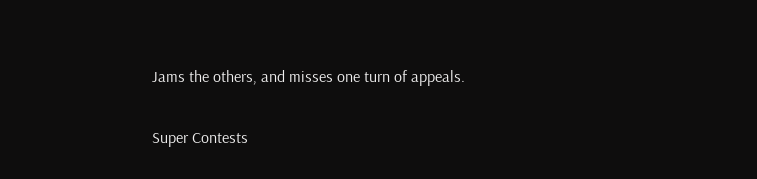Jams the others, and misses one turn of appeals.

Super Contests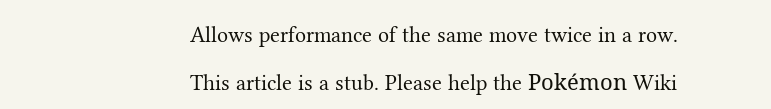Allows performance of the same move twice in a row.

This article is a stub. Please help the Pokémon Wiki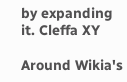by expanding it. Cleffa XY

Around Wikia's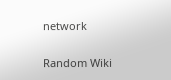network

Random Wiki